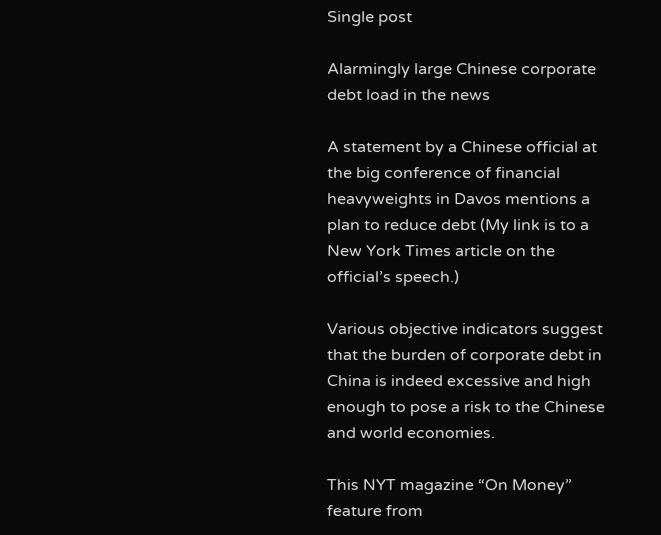Single post

Alarmingly large Chinese corporate debt load in the news

A statement by a Chinese official at the big conference of financial heavyweights in Davos mentions a plan to reduce debt (My link is to a New York Times article on the official’s speech.)

Various objective indicators suggest that the burden of corporate debt in China is indeed excessive and high enough to pose a risk to the Chinese and world economies.

This NYT magazine “On Money” feature from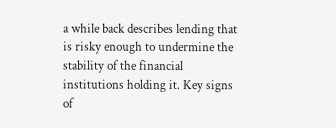a while back describes lending that is risky enough to undermine the stability of the financial institutions holding it. Key signs of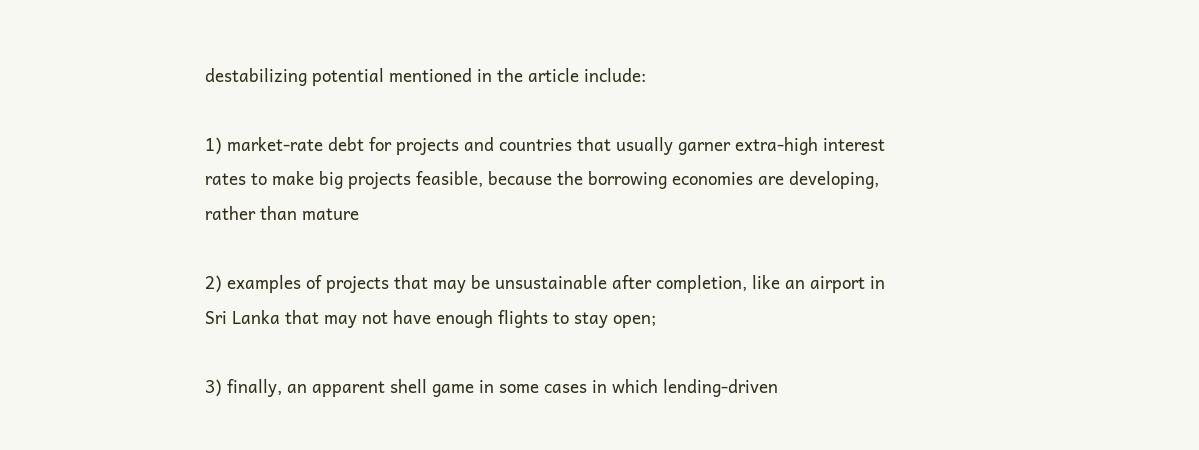destabilizing potential mentioned in the article include:

1) market-rate debt for projects and countries that usually garner extra-high interest rates to make big projects feasible, because the borrowing economies are developing, rather than mature

2) examples of projects that may be unsustainable after completion, like an airport in Sri Lanka that may not have enough flights to stay open;

3) finally, an apparent shell game in some cases in which lending-driven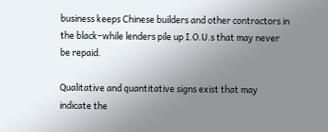business keeps Chinese builders and other contractors in the black–while lenders pile up I.O.U.s that may never be repaid.

Qualitative and quantitative signs exist that may indicate the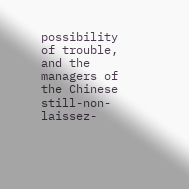possibility of trouble, and the managers of the Chinese still-non-laissez-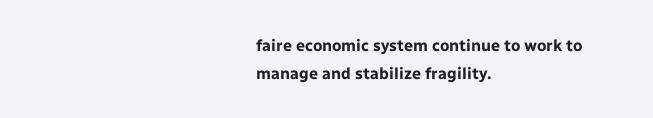faire economic system continue to work to manage and stabilize fragility.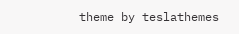theme by teslathemes